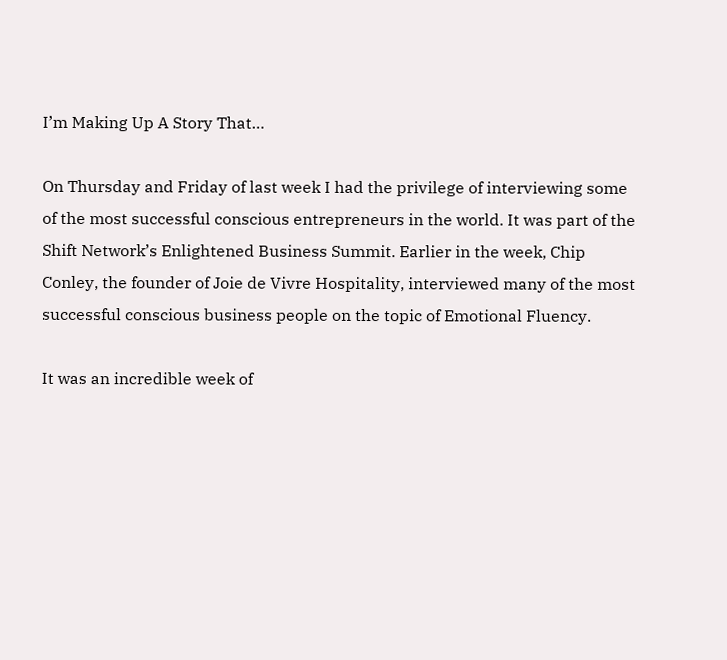I’m Making Up A Story That…

On Thursday and Friday of last week I had the privilege of interviewing some of the most successful conscious entrepreneurs in the world. It was part of the Shift Network’s Enlightened Business Summit. Earlier in the week, Chip Conley, the founder of Joie de Vivre Hospitality, interviewed many of the most successful conscious business people on the topic of Emotional Fluency.

It was an incredible week of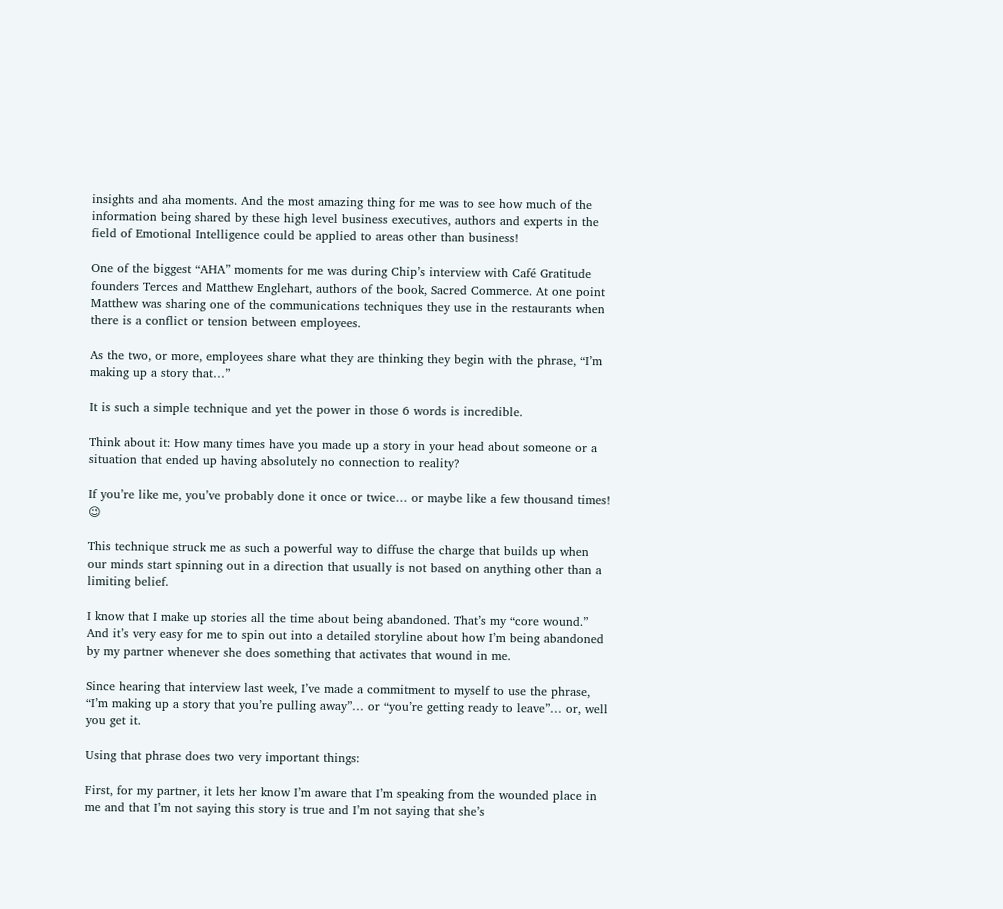insights and aha moments. And the most amazing thing for me was to see how much of the information being shared by these high level business executives, authors and experts in the field of Emotional Intelligence could be applied to areas other than business!

One of the biggest “AHA” moments for me was during Chip’s interview with Café Gratitude founders Terces and Matthew Englehart, authors of the book, Sacred Commerce. At one point Matthew was sharing one of the communications techniques they use in the restaurants when there is a conflict or tension between employees.

As the two, or more, employees share what they are thinking they begin with the phrase, “I’m making up a story that…”

It is such a simple technique and yet the power in those 6 words is incredible.

Think about it: How many times have you made up a story in your head about someone or a situation that ended up having absolutely no connection to reality?

If you’re like me, you’ve probably done it once or twice… or maybe like a few thousand times! 😉

This technique struck me as such a powerful way to diffuse the charge that builds up when our minds start spinning out in a direction that usually is not based on anything other than a limiting belief.

I know that I make up stories all the time about being abandoned. That’s my “core wound.” And it’s very easy for me to spin out into a detailed storyline about how I’m being abandoned by my partner whenever she does something that activates that wound in me.

Since hearing that interview last week, I’ve made a commitment to myself to use the phrase, “I’m making up a story that you’re pulling away”… or “you’re getting ready to leave”… or, well you get it.

Using that phrase does two very important things:

First, for my partner, it lets her know I’m aware that I’m speaking from the wounded place in me and that I’m not saying this story is true and I’m not saying that she’s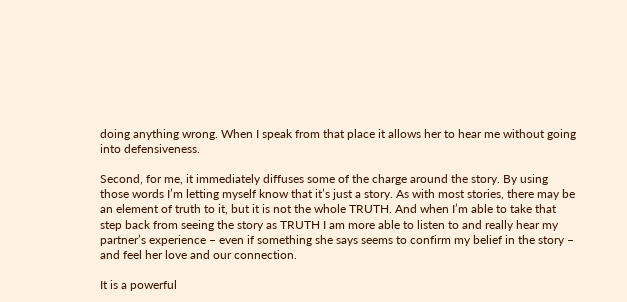doing anything wrong. When I speak from that place it allows her to hear me without going into defensiveness.

Second, for me, it immediately diffuses some of the charge around the story. By using those words I’m letting myself know that it’s just a story. As with most stories, there may be an element of truth to it, but it is not the whole TRUTH. And when I’m able to take that step back from seeing the story as TRUTH I am more able to listen to and really hear my partner’s experience – even if something she says seems to confirm my belief in the story – and feel her love and our connection.

It is a powerful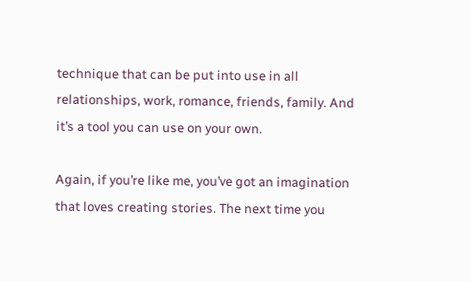technique that can be put into use in all relationships, work, romance, friends, family. And it’s a tool you can use on your own.

Again, if you’re like me, you’ve got an imagination that loves creating stories. The next time you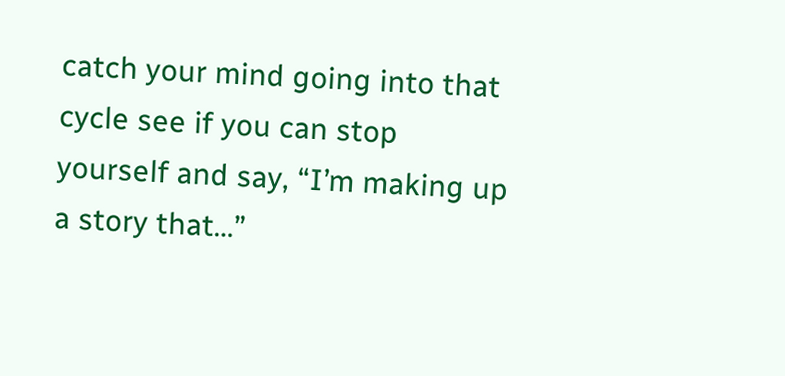catch your mind going into that cycle see if you can stop yourself and say, “I’m making up a story that…”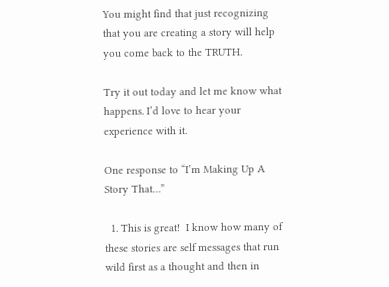You might find that just recognizing that you are creating a story will help you come back to the TRUTH.

Try it out today and let me know what happens. I’d love to hear your experience with it.

One response to “I’m Making Up A Story That…”

  1. This is great!  I know how many of these stories are self messages that run wild first as a thought and then in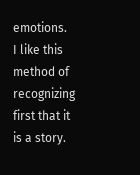emotions.  I like this method of recognizing first that it is a story.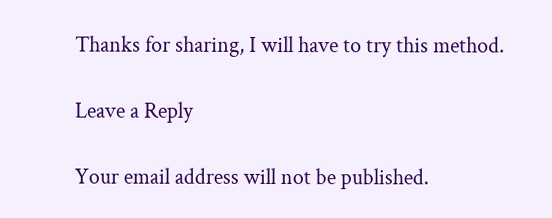Thanks for sharing, I will have to try this method.

Leave a Reply

Your email address will not be published.